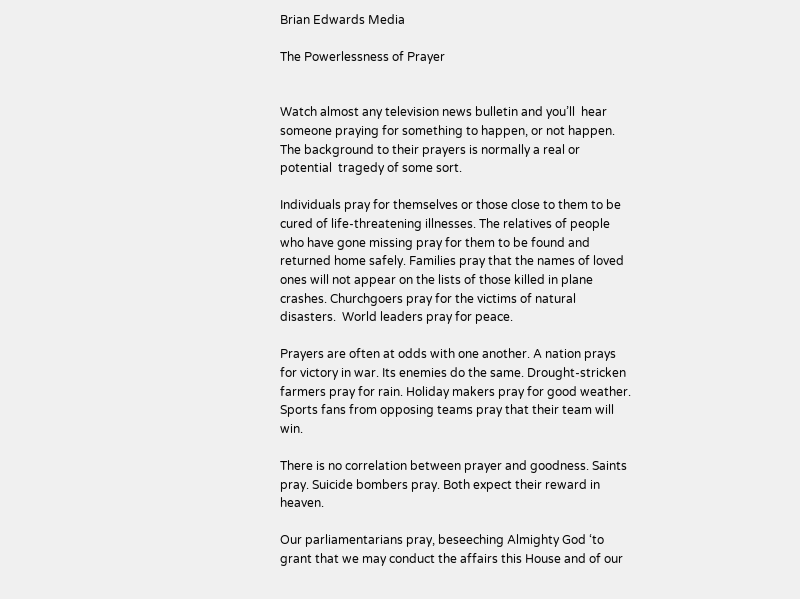Brian Edwards Media

The Powerlessness of Prayer


Watch almost any television news bulletin and you’ll  hear someone praying for something to happen, or not happen. The background to their prayers is normally a real or potential  tragedy of some sort.

Individuals pray for themselves or those close to them to be cured of life-threatening illnesses. The relatives of people who have gone missing pray for them to be found and returned home safely. Families pray that the names of loved ones will not appear on the lists of those killed in plane crashes. Churchgoers pray for the victims of natural disasters.  World leaders pray for peace.

Prayers are often at odds with one another. A nation prays for victory in war. Its enemies do the same. Drought-stricken farmers pray for rain. Holiday makers pray for good weather. Sports fans from opposing teams pray that their team will win.

There is no correlation between prayer and goodness. Saints pray. Suicide bombers pray. Both expect their reward in heaven.

Our parliamentarians pray, beseeching Almighty God ‘to grant that we may conduct the affairs this House and of our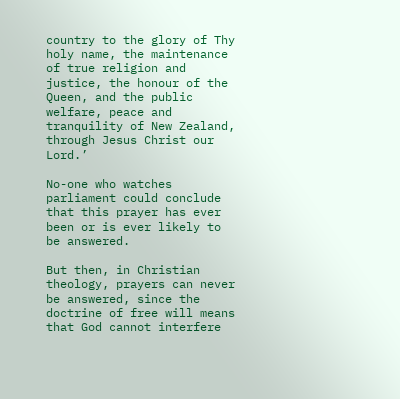country to the glory of Thy holy name, the maintenance of true religion and justice, the honour of the Queen, and the public welfare, peace and tranquility of New Zealand, through Jesus Christ our Lord.’

No-one who watches parliament could conclude that this prayer has ever been or is ever likely to be answered.

But then, in Christian theology, prayers can never be answered, since the doctrine of free will means that God cannot interfere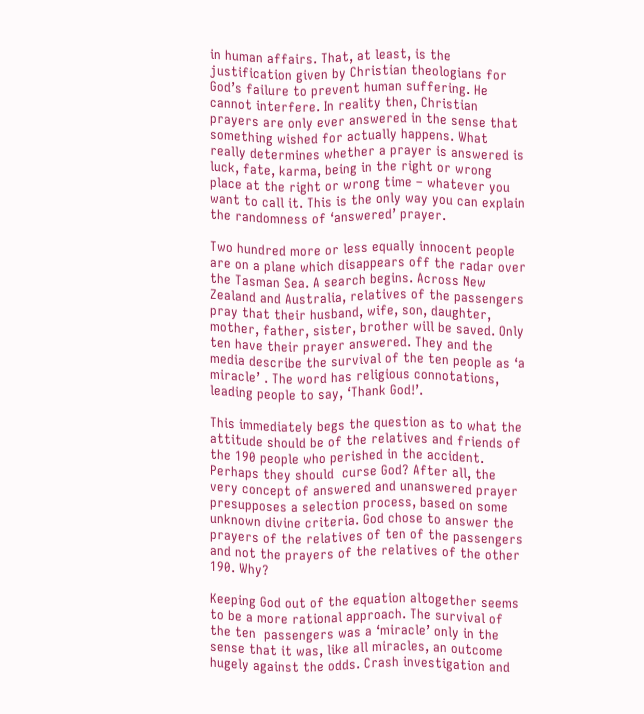in human affairs. That, at least, is the justification given by Christian theologians for God’s failure to prevent human suffering. He cannot interfere. In reality then, Christian prayers are only ever answered in the sense that something wished for actually happens. What really determines whether a prayer is answered is luck, fate, karma, being in the right or wrong place at the right or wrong time – whatever you want to call it. This is the only way you can explain the randomness of ‘answered’ prayer.

Two hundred more or less equally innocent people are on a plane which disappears off the radar over the Tasman Sea. A search begins. Across New Zealand and Australia, relatives of the passengers pray that their husband, wife, son, daughter, mother, father, sister, brother will be saved. Only ten have their prayer answered. They and the media describe the survival of the ten people as ‘a miracle’ . The word has religious connotations, leading people to say, ‘Thank God!’.

This immediately begs the question as to what the attitude should be of the relatives and friends of the 190 people who perished in the accident. Perhaps they should  curse God? After all, the very concept of answered and unanswered prayer presupposes a selection process, based on some unknown divine criteria. God chose to answer the prayers of the relatives of ten of the passengers and not the prayers of the relatives of the other 190. Why?

Keeping God out of the equation altogether seems to be a more rational approach. The survival of the ten  passengers was a ‘miracle’ only in the sense that it was, like all miracles, an outcome hugely against the odds. Crash investigation and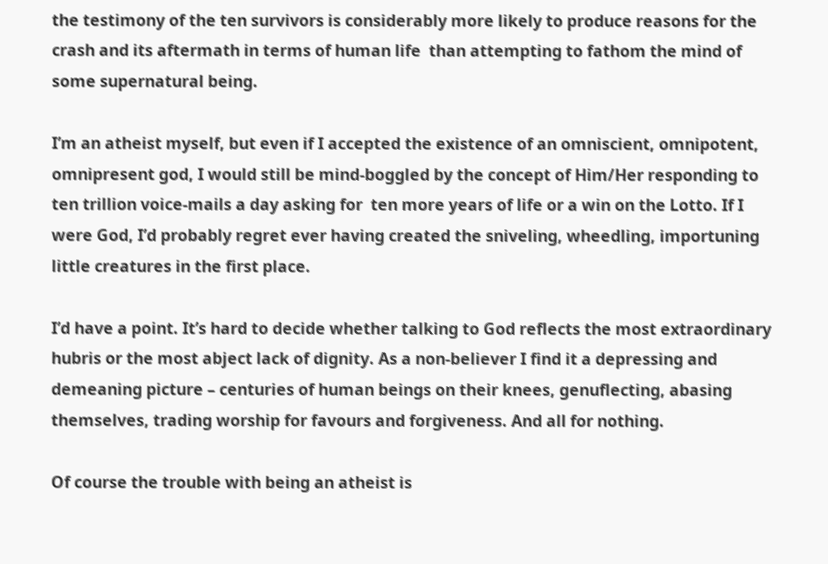the testimony of the ten survivors is considerably more likely to produce reasons for the crash and its aftermath in terms of human life  than attempting to fathom the mind of some supernatural being.

I’m an atheist myself, but even if I accepted the existence of an omniscient, omnipotent, omnipresent god, I would still be mind-boggled by the concept of Him/Her responding to ten trillion voice-mails a day asking for  ten more years of life or a win on the Lotto. If I were God, I’d probably regret ever having created the sniveling, wheedling, importuning little creatures in the first place.

I’d have a point. It’s hard to decide whether talking to God reflects the most extraordinary hubris or the most abject lack of dignity. As a non-believer I find it a depressing and demeaning picture – centuries of human beings on their knees, genuflecting, abasing themselves, trading worship for favours and forgiveness. And all for nothing.

Of course the trouble with being an atheist is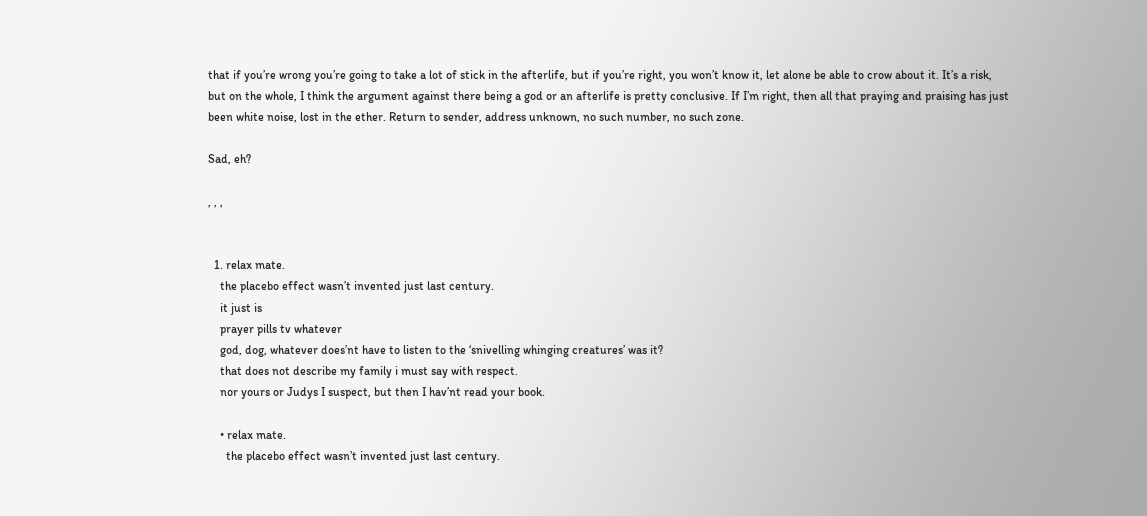that if you’re wrong you’re going to take a lot of stick in the afterlife, but if you’re right, you won’t know it, let alone be able to crow about it. It’s a risk, but on the whole, I think the argument against there being a god or an afterlife is pretty conclusive. If I’m right, then all that praying and praising has just been white noise, lost in the ether. Return to sender, address unknown, no such number, no such zone.

Sad, eh?

, , ,


  1. relax mate.
    the placebo effect wasn’t invented just last century.
    it just is
    prayer pills tv whatever
    god, dog, whatever does’nt have to listen to the ‘snivelling whinging creatures’ was it?
    that does not describe my family i must say with respect.
    nor yours or Judys I suspect, but then I hav’nt read your book.

    • relax mate.
      the placebo effect wasn’t invented just last century.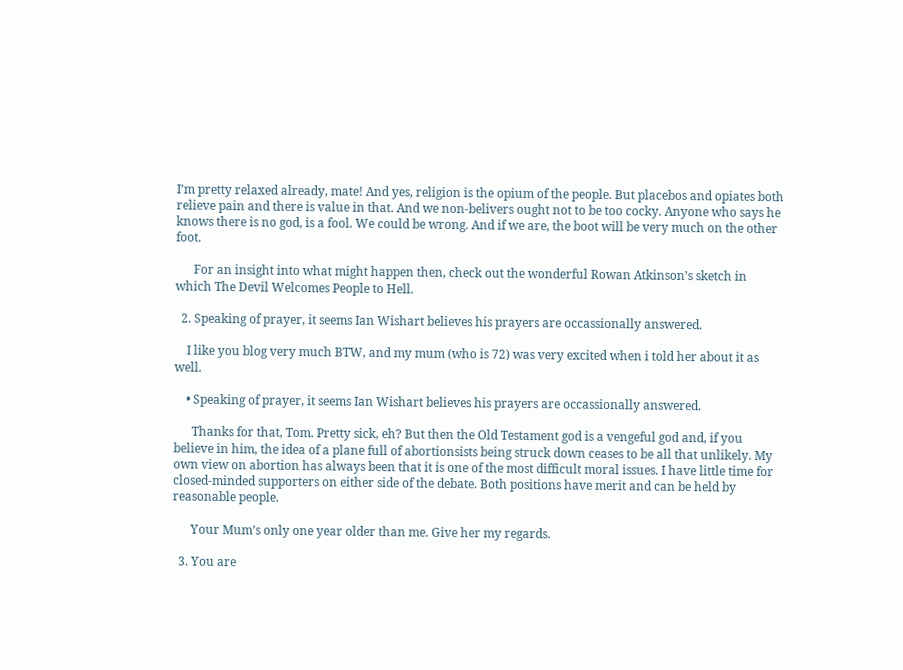I’m pretty relaxed already, mate! And yes, religion is the opium of the people. But placebos and opiates both relieve pain and there is value in that. And we non-belivers ought not to be too cocky. Anyone who says he knows there is no god, is a fool. We could be wrong. And if we are, the boot will be very much on the other foot.

      For an insight into what might happen then, check out the wonderful Rowan Atkinson’s sketch in which The Devil Welcomes People to Hell.

  2. Speaking of prayer, it seems Ian Wishart believes his prayers are occassionally answered.

    I like you blog very much BTW, and my mum (who is 72) was very excited when i told her about it as well.

    • Speaking of prayer, it seems Ian Wishart believes his prayers are occassionally answered.

      Thanks for that, Tom. Pretty sick, eh? But then the Old Testament god is a vengeful god and, if you believe in him, the idea of a plane full of abortionsists being struck down ceases to be all that unlikely. My own view on abortion has always been that it is one of the most difficult moral issues. I have little time for closed-minded supporters on either side of the debate. Both positions have merit and can be held by reasonable people.

      Your Mum’s only one year older than me. Give her my regards.

  3. You are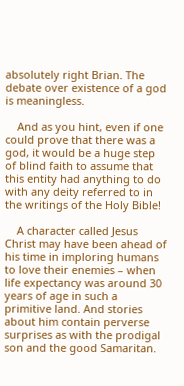absolutely right Brian. The debate over existence of a god is meaningless.

    And as you hint, even if one could prove that there was a god, it would be a huge step of blind faith to assume that this entity had anything to do with any deity referred to in the writings of the Holy Bible!

    A character called Jesus Christ may have been ahead of his time in imploring humans to love their enemies – when life expectancy was around 30 years of age in such a primitive land. And stories about him contain perverse surprises as with the prodigal son and the good Samaritan.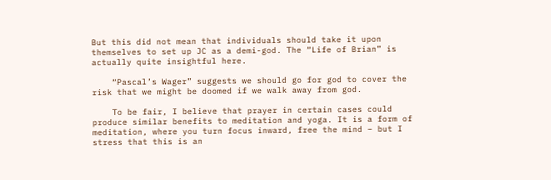But this did not mean that individuals should take it upon themselves to set up JC as a demi-god. The “Life of Brian” is actually quite insightful here.

    “Pascal’s Wager” suggests we should go for god to cover the risk that we might be doomed if we walk away from god.

    To be fair, I believe that prayer in certain cases could produce similar benefits to meditation and yoga. It is a form of meditation, where you turn focus inward, free the mind – but I stress that this is an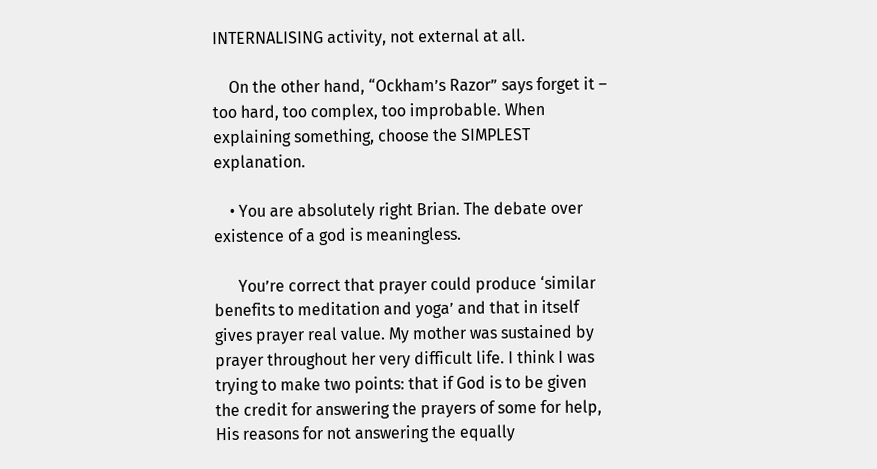INTERNALISING activity, not external at all.

    On the other hand, “Ockham’s Razor” says forget it – too hard, too complex, too improbable. When explaining something, choose the SIMPLEST explanation.

    • You are absolutely right Brian. The debate over existence of a god is meaningless.

      You’re correct that prayer could produce ‘similar benefits to meditation and yoga’ and that in itself gives prayer real value. My mother was sustained by prayer throughout her very difficult life. I think I was trying to make two points: that if God is to be given the credit for answering the prayers of some for help, His reasons for not answering the equally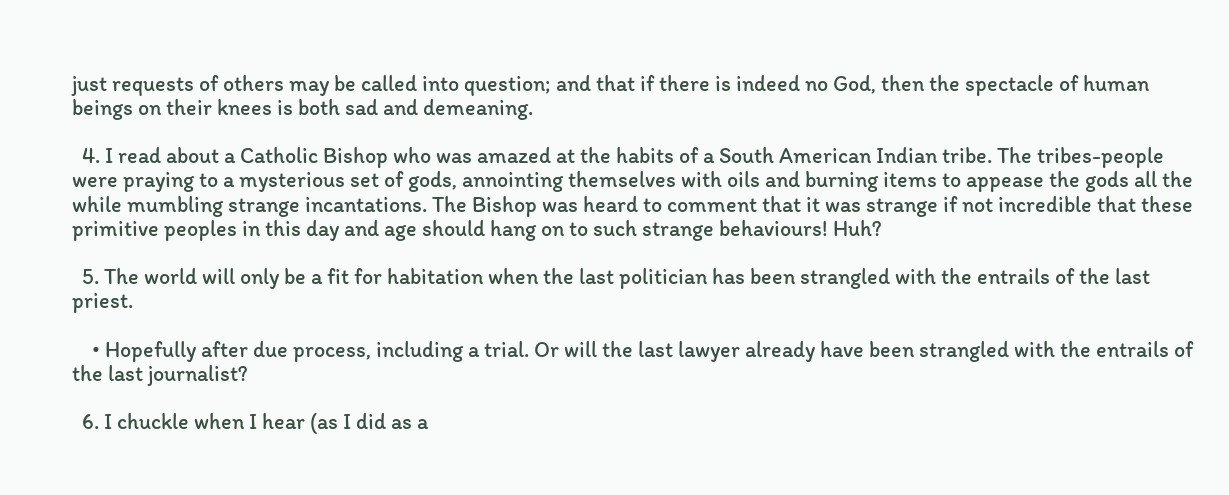just requests of others may be called into question; and that if there is indeed no God, then the spectacle of human beings on their knees is both sad and demeaning.

  4. I read about a Catholic Bishop who was amazed at the habits of a South American Indian tribe. The tribes-people were praying to a mysterious set of gods, annointing themselves with oils and burning items to appease the gods all the while mumbling strange incantations. The Bishop was heard to comment that it was strange if not incredible that these primitive peoples in this day and age should hang on to such strange behaviours! Huh?

  5. The world will only be a fit for habitation when the last politician has been strangled with the entrails of the last priest.

    • Hopefully after due process, including a trial. Or will the last lawyer already have been strangled with the entrails of the last journalist?

  6. I chuckle when I hear (as I did as a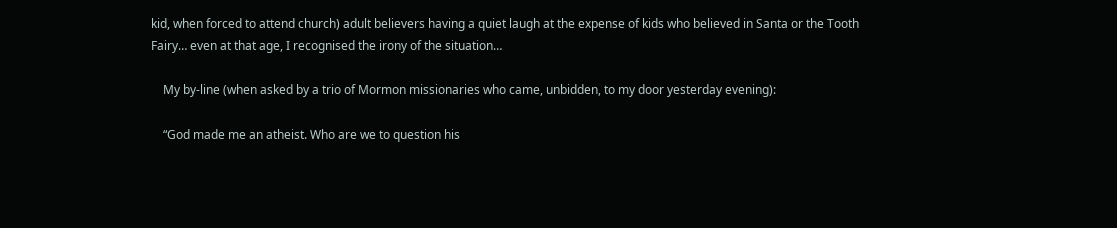kid, when forced to attend church) adult believers having a quiet laugh at the expense of kids who believed in Santa or the Tooth Fairy… even at that age, I recognised the irony of the situation…

    My by-line (when asked by a trio of Mormon missionaries who came, unbidden, to my door yesterday evening):

    “God made me an atheist. Who are we to question his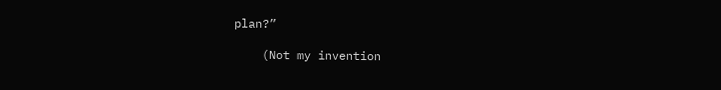plan?”

    (Not my invention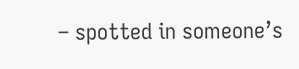– spotted in someone’s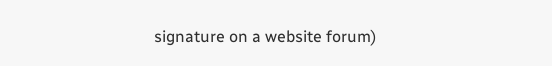signature on a website forum)